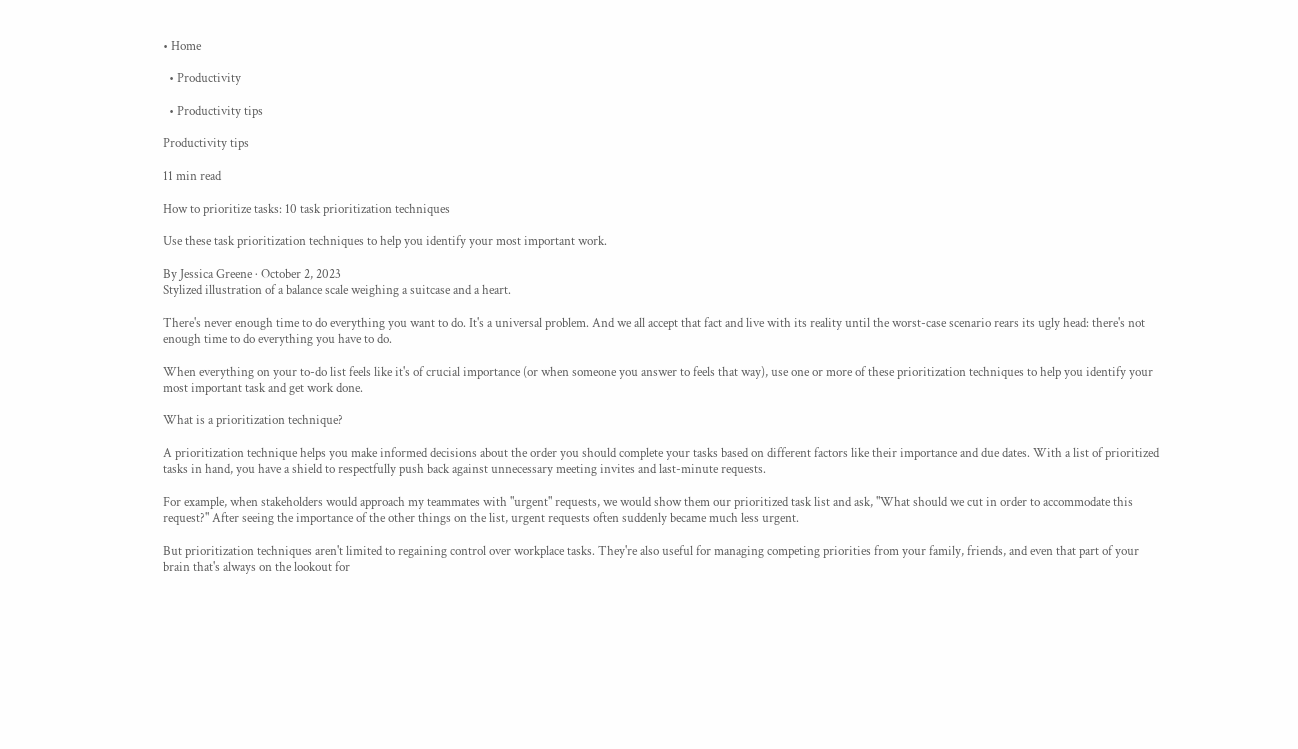• Home

  • Productivity

  • Productivity tips

Productivity tips

11 min read

How to prioritize tasks: 10 task prioritization techniques

Use these task prioritization techniques to help you identify your most important work.

By Jessica Greene · October 2, 2023
Stylized illustration of a balance scale weighing a suitcase and a heart.

There's never enough time to do everything you want to do. It's a universal problem. And we all accept that fact and live with its reality until the worst-case scenario rears its ugly head: there's not enough time to do everything you have to do.

When everything on your to-do list feels like it's of crucial importance (or when someone you answer to feels that way), use one or more of these prioritization techniques to help you identify your most important task and get work done.

What is a prioritization technique?

A prioritization technique helps you make informed decisions about the order you should complete your tasks based on different factors like their importance and due dates. With a list of prioritized tasks in hand, you have a shield to respectfully push back against unnecessary meeting invites and last-minute requests.

For example, when stakeholders would approach my teammates with "urgent" requests, we would show them our prioritized task list and ask, "What should we cut in order to accommodate this request?" After seeing the importance of the other things on the list, urgent requests often suddenly became much less urgent.

But prioritization techniques aren't limited to regaining control over workplace tasks. They're also useful for managing competing priorities from your family, friends, and even that part of your brain that's always on the lookout for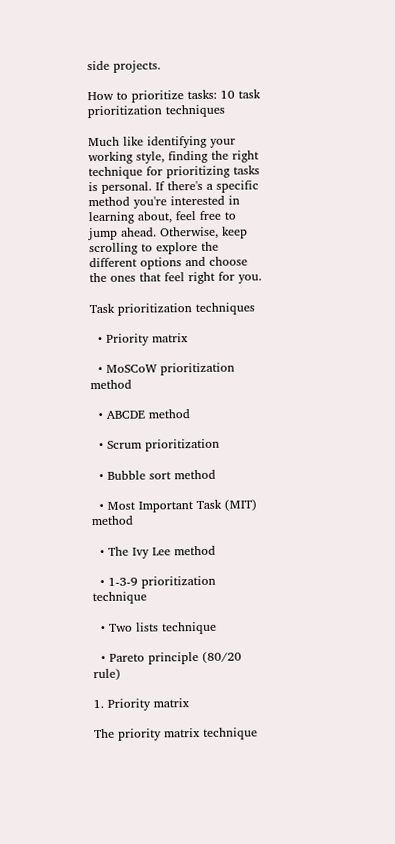side projects.

How to prioritize tasks: 10 task prioritization techniques

Much like identifying your working style, finding the right technique for prioritizing tasks is personal. If there's a specific method you're interested in learning about, feel free to jump ahead. Otherwise, keep scrolling to explore the different options and choose the ones that feel right for you.

Task prioritization techniques

  • Priority matrix

  • MoSCoW prioritization method

  • ABCDE method

  • Scrum prioritization

  • Bubble sort method

  • Most Important Task (MIT) method

  • The Ivy Lee method

  • 1-3-9 prioritization technique

  • Two lists technique

  • Pareto principle (80/20 rule)

1. Priority matrix

The priority matrix technique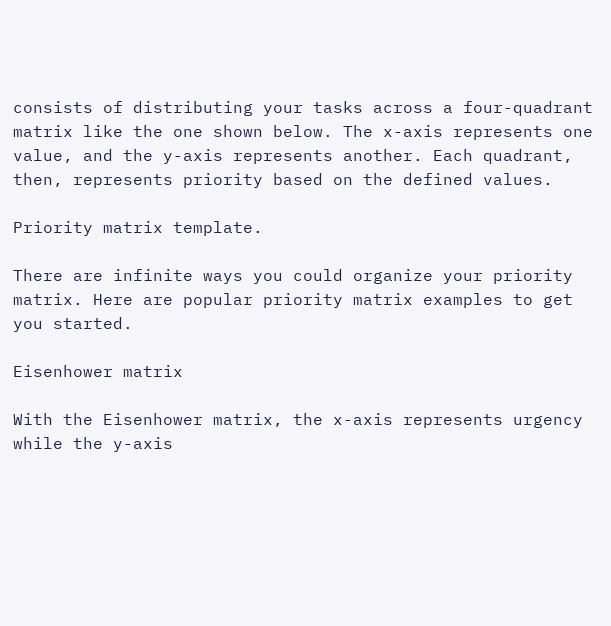consists of distributing your tasks across a four-quadrant matrix like the one shown below. The x-axis represents one value, and the y-axis represents another. Each quadrant, then, represents priority based on the defined values.

Priority matrix template.

There are infinite ways you could organize your priority matrix. Here are popular priority matrix examples to get you started.

Eisenhower matrix

With the Eisenhower matrix, the x-axis represents urgency while the y-axis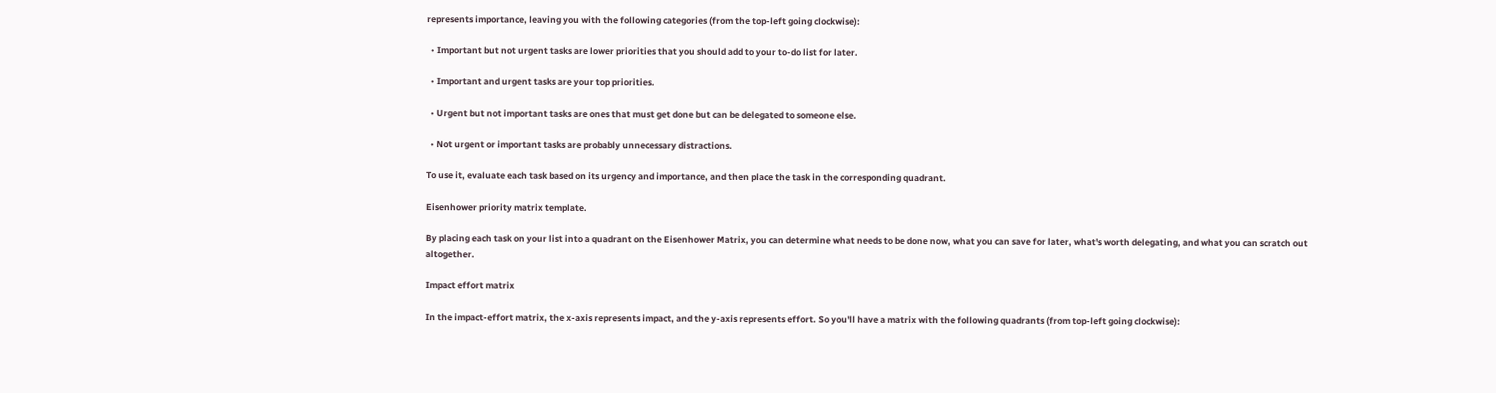represents importance, leaving you with the following categories (from the top-left going clockwise):

  • Important but not urgent tasks are lower priorities that you should add to your to-do list for later.

  • Important and urgent tasks are your top priorities.

  • Urgent but not important tasks are ones that must get done but can be delegated to someone else.

  • Not urgent or important tasks are probably unnecessary distractions.

To use it, evaluate each task based on its urgency and importance, and then place the task in the corresponding quadrant.

Eisenhower priority matrix template.

By placing each task on your list into a quadrant on the Eisenhower Matrix, you can determine what needs to be done now, what you can save for later, what's worth delegating, and what you can scratch out altogether.

Impact effort matrix

In the impact-effort matrix, the x-axis represents impact, and the y-axis represents effort. So you'll have a matrix with the following quadrants (from top-left going clockwise):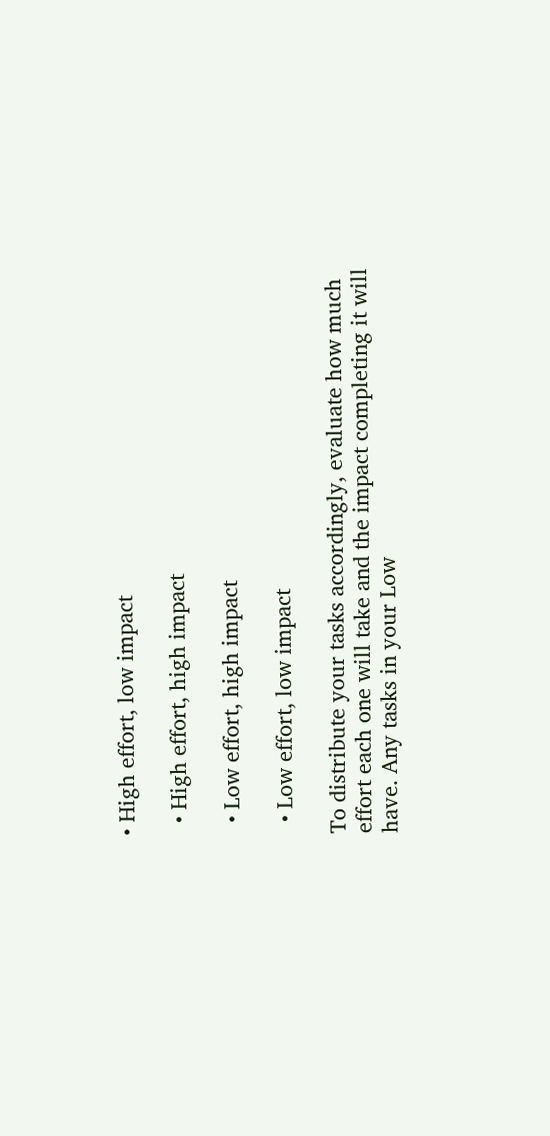• High effort, low impact

  • High effort, high impact

  • Low effort, high impact

  • Low effort, low impact

To distribute your tasks accordingly, evaluate how much effort each one will take and the impact completing it will have. Any tasks in your Low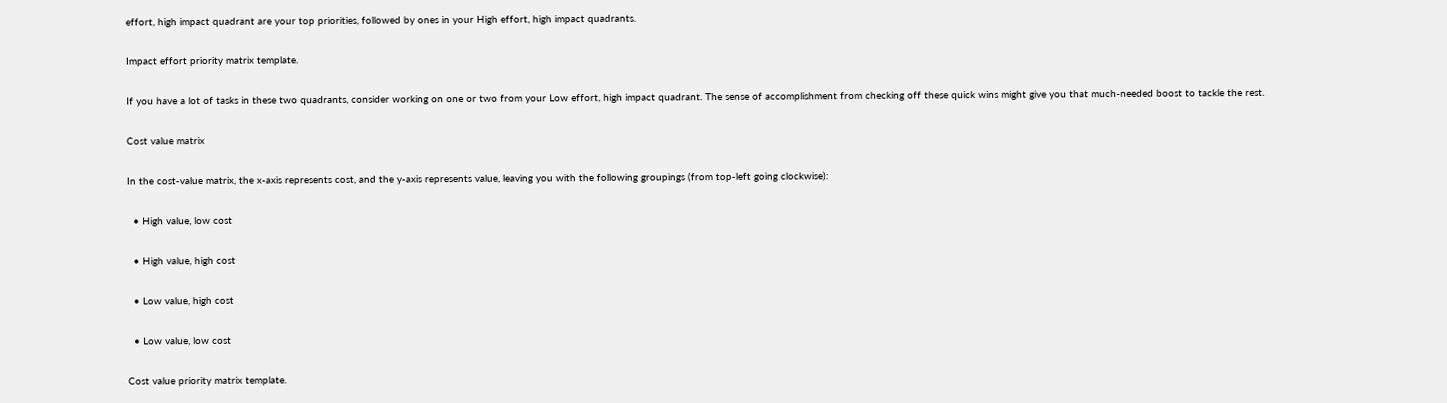effort, high impact quadrant are your top priorities, followed by ones in your High effort, high impact quadrants.

Impact effort priority matrix template.

If you have a lot of tasks in these two quadrants, consider working on one or two from your Low effort, high impact quadrant. The sense of accomplishment from checking off these quick wins might give you that much-needed boost to tackle the rest.

Cost value matrix

In the cost-value matrix, the x-axis represents cost, and the y-axis represents value, leaving you with the following groupings (from top-left going clockwise):

  • High value, low cost

  • High value, high cost

  • Low value, high cost

  • Low value, low cost

Cost value priority matrix template.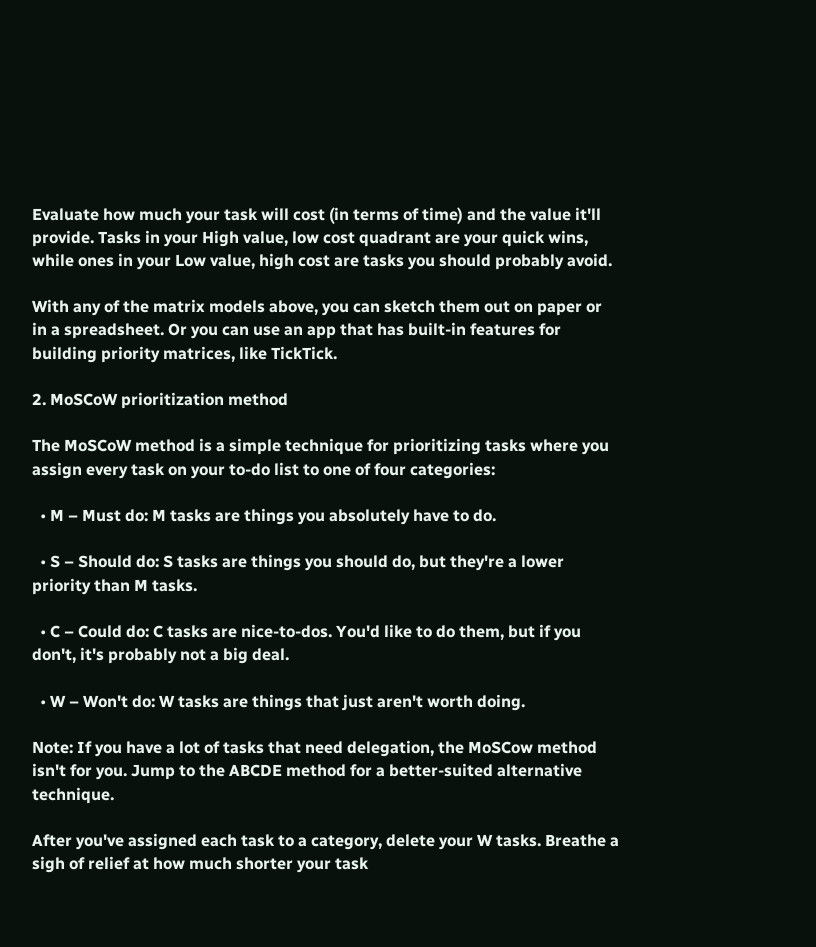Evaluate how much your task will cost (in terms of time) and the value it'll provide. Tasks in your High value, low cost quadrant are your quick wins, while ones in your Low value, high cost are tasks you should probably avoid.

With any of the matrix models above, you can sketch them out on paper or in a spreadsheet. Or you can use an app that has built-in features for building priority matrices, like TickTick.

2. MoSCoW prioritization method

The MoSCoW method is a simple technique for prioritizing tasks where you assign every task on your to-do list to one of four categories:

  • M – Must do: M tasks are things you absolutely have to do.

  • S – Should do: S tasks are things you should do, but they're a lower priority than M tasks.

  • C – Could do: C tasks are nice-to-dos. You'd like to do them, but if you don't, it's probably not a big deal.

  • W – Won't do: W tasks are things that just aren't worth doing.

Note: If you have a lot of tasks that need delegation, the MoSCow method isn't for you. Jump to the ABCDE method for a better-suited alternative technique.

After you've assigned each task to a category, delete your W tasks. Breathe a sigh of relief at how much shorter your task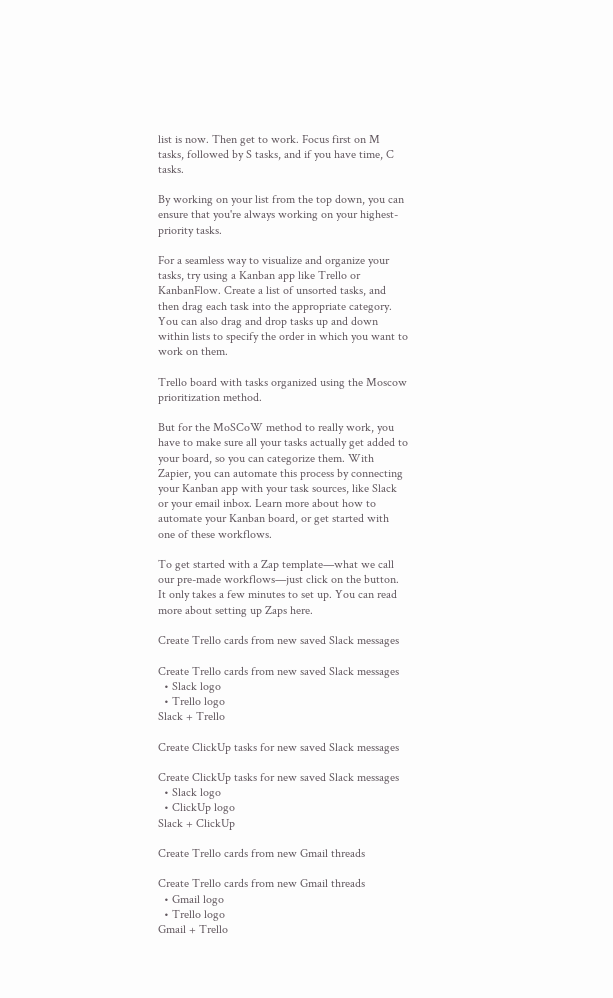list is now. Then get to work. Focus first on M tasks, followed by S tasks, and if you have time, C tasks.

By working on your list from the top down, you can ensure that you're always working on your highest-priority tasks.

For a seamless way to visualize and organize your tasks, try using a Kanban app like Trello or KanbanFlow. Create a list of unsorted tasks, and then drag each task into the appropriate category. You can also drag and drop tasks up and down within lists to specify the order in which you want to work on them.

Trello board with tasks organized using the Moscow prioritization method.

But for the MoSCoW method to really work, you have to make sure all your tasks actually get added to your board, so you can categorize them. With Zapier, you can automate this process by connecting your Kanban app with your task sources, like Slack or your email inbox. Learn more about how to automate your Kanban board, or get started with one of these workflows.

To get started with a Zap template—what we call our pre-made workflows—just click on the button. It only takes a few minutes to set up. You can read more about setting up Zaps here.

Create Trello cards from new saved Slack messages

Create Trello cards from new saved Slack messages
  • Slack logo
  • Trello logo
Slack + Trello

Create ClickUp tasks for new saved Slack messages

Create ClickUp tasks for new saved Slack messages
  • Slack logo
  • ClickUp logo
Slack + ClickUp

Create Trello cards from new Gmail threads

Create Trello cards from new Gmail threads
  • Gmail logo
  • Trello logo
Gmail + Trello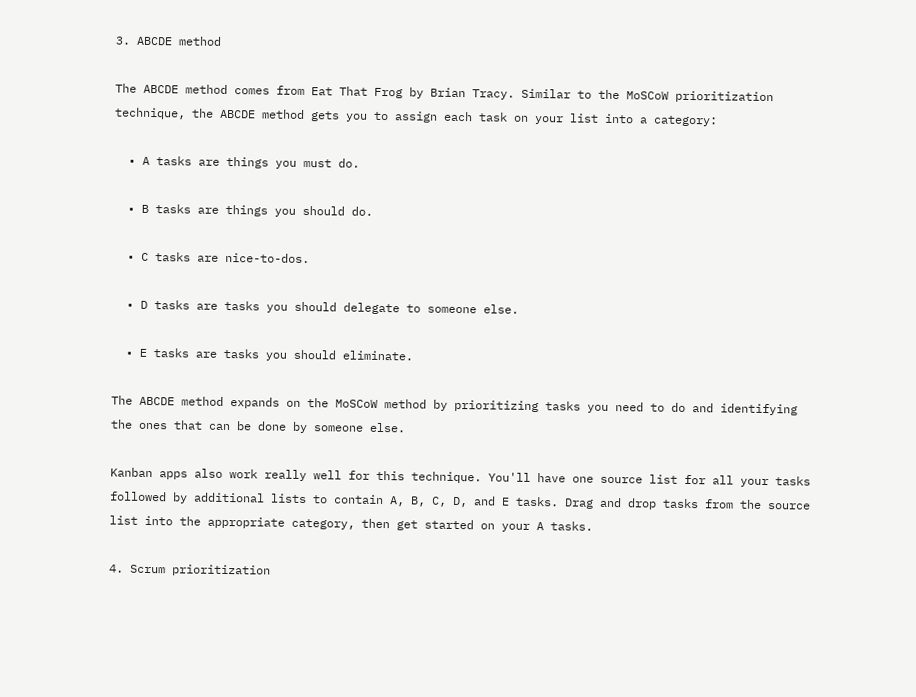3. ABCDE method

The ABCDE method comes from Eat That Frog by Brian Tracy. Similar to the MoSCoW prioritization technique, the ABCDE method gets you to assign each task on your list into a category:

  • A tasks are things you must do.

  • B tasks are things you should do.

  • C tasks are nice-to-dos.

  • D tasks are tasks you should delegate to someone else.

  • E tasks are tasks you should eliminate.

The ABCDE method expands on the MoSCoW method by prioritizing tasks you need to do and identifying the ones that can be done by someone else.

Kanban apps also work really well for this technique. You'll have one source list for all your tasks followed by additional lists to contain A, B, C, D, and E tasks. Drag and drop tasks from the source list into the appropriate category, then get started on your A tasks.

4. Scrum prioritization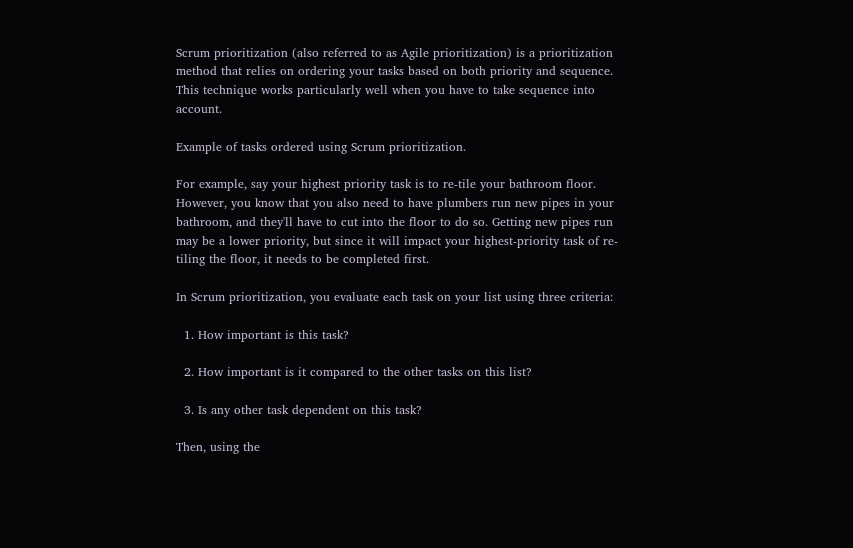Scrum prioritization (also referred to as Agile prioritization) is a prioritization method that relies on ordering your tasks based on both priority and sequence.  This technique works particularly well when you have to take sequence into account.

Example of tasks ordered using Scrum prioritization.

For example, say your highest priority task is to re-tile your bathroom floor. However, you know that you also need to have plumbers run new pipes in your bathroom, and they'll have to cut into the floor to do so. Getting new pipes run may be a lower priority, but since it will impact your highest-priority task of re-tiling the floor, it needs to be completed first.

In Scrum prioritization, you evaluate each task on your list using three criteria:

  1. How important is this task?

  2. How important is it compared to the other tasks on this list?

  3. Is any other task dependent on this task?

Then, using the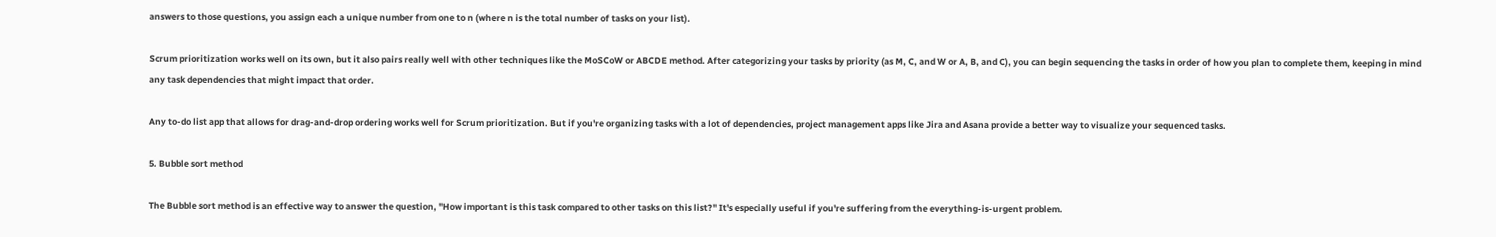answers to those questions, you assign each a unique number from one to n (where n is the total number of tasks on your list).

Scrum prioritization works well on its own, but it also pairs really well with other techniques like the MoSCoW or ABCDE method. After categorizing your tasks by priority (as M, C, and W or A, B, and C), you can begin sequencing the tasks in order of how you plan to complete them, keeping in mind any task dependencies that might impact that order.

Any to-do list app that allows for drag-and-drop ordering works well for Scrum prioritization. But if you're organizing tasks with a lot of dependencies, project management apps like Jira and Asana provide a better way to visualize your sequenced tasks.

5. Bubble sort method

The Bubble sort method is an effective way to answer the question, "How important is this task compared to other tasks on this list?" It's especially useful if you're suffering from the everything-is-urgent problem.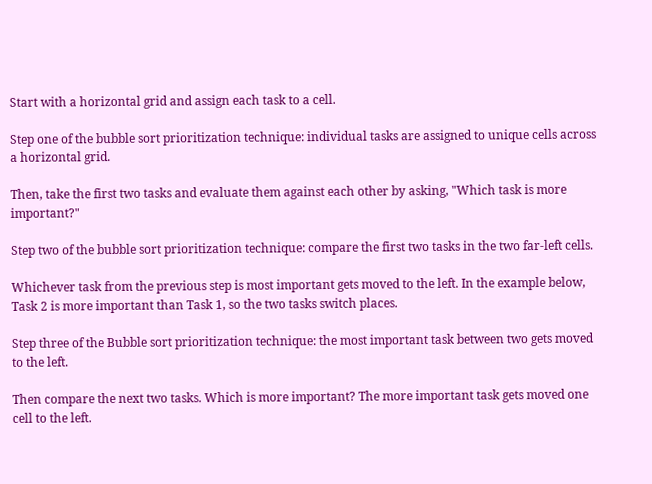Start with a horizontal grid and assign each task to a cell.

Step one of the bubble sort prioritization technique: individual tasks are assigned to unique cells across a horizontal grid.

Then, take the first two tasks and evaluate them against each other by asking, "Which task is more important?"

Step two of the bubble sort prioritization technique: compare the first two tasks in the two far-left cells.

Whichever task from the previous step is most important gets moved to the left. In the example below, Task 2 is more important than Task 1, so the two tasks switch places.

Step three of the Bubble sort prioritization technique: the most important task between two gets moved to the left.

Then compare the next two tasks. Which is more important? The more important task gets moved one cell to the left.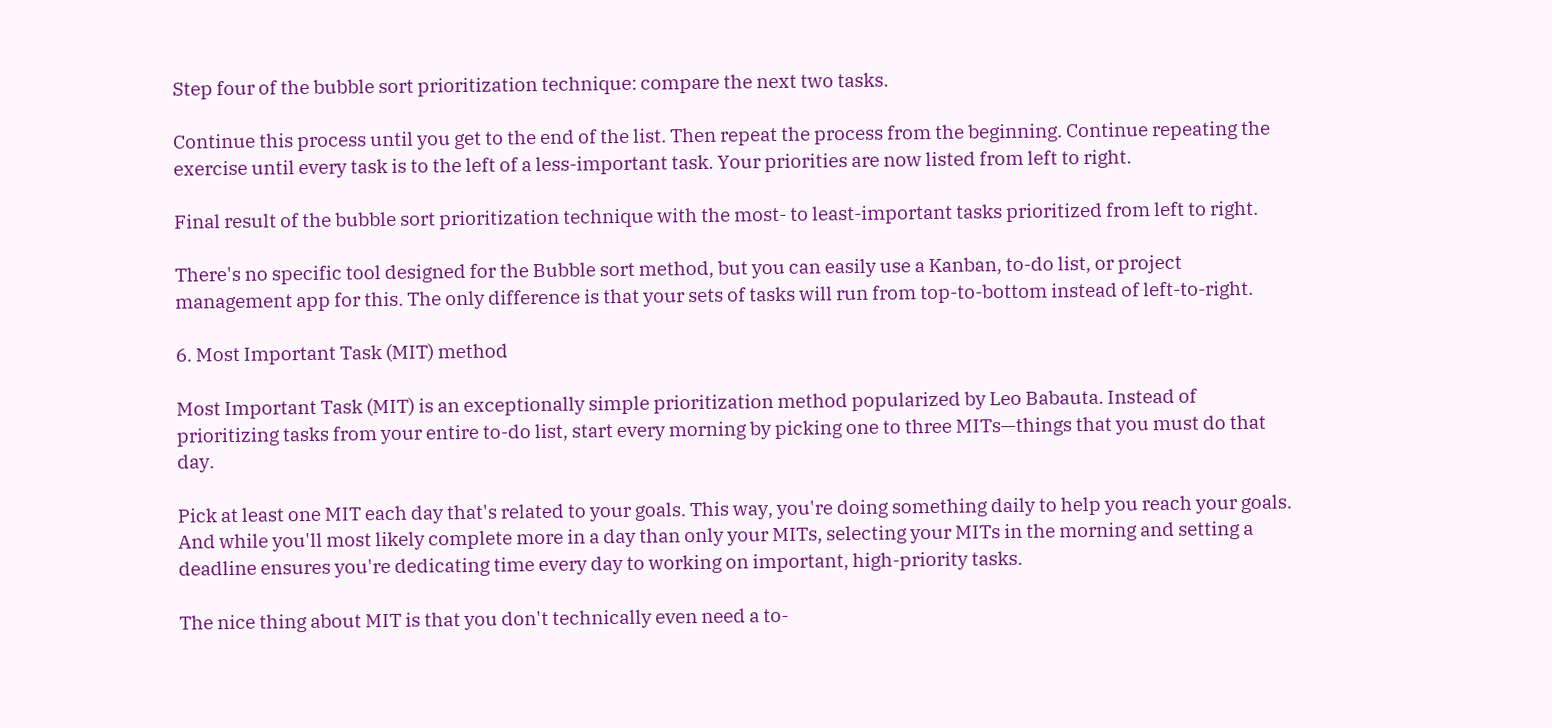Step four of the bubble sort prioritization technique: compare the next two tasks.

Continue this process until you get to the end of the list. Then repeat the process from the beginning. Continue repeating the exercise until every task is to the left of a less-important task. Your priorities are now listed from left to right.

Final result of the bubble sort prioritization technique with the most- to least-important tasks prioritized from left to right.

There's no specific tool designed for the Bubble sort method, but you can easily use a Kanban, to-do list, or project management app for this. The only difference is that your sets of tasks will run from top-to-bottom instead of left-to-right.

6. Most Important Task (MIT) method

Most Important Task (MIT) is an exceptionally simple prioritization method popularized by Leo Babauta. Instead of prioritizing tasks from your entire to-do list, start every morning by picking one to three MITs—things that you must do that day.

Pick at least one MIT each day that's related to your goals. This way, you're doing something daily to help you reach your goals. And while you'll most likely complete more in a day than only your MITs, selecting your MITs in the morning and setting a deadline ensures you're dedicating time every day to working on important, high-priority tasks.

The nice thing about MIT is that you don't technically even need a to-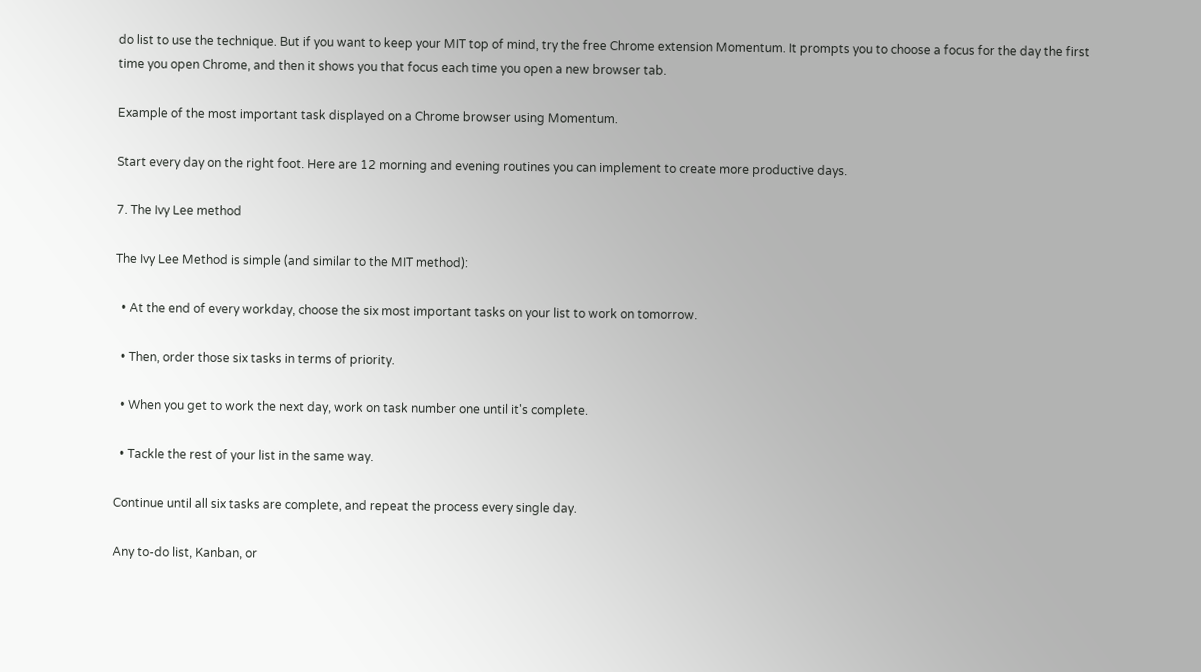do list to use the technique. But if you want to keep your MIT top of mind, try the free Chrome extension Momentum. It prompts you to choose a focus for the day the first time you open Chrome, and then it shows you that focus each time you open a new browser tab.

Example of the most important task displayed on a Chrome browser using Momentum.

Start every day on the right foot. Here are 12 morning and evening routines you can implement to create more productive days.

7. The Ivy Lee method

The Ivy Lee Method is simple (and similar to the MIT method):

  • At the end of every workday, choose the six most important tasks on your list to work on tomorrow.

  • Then, order those six tasks in terms of priority.

  • When you get to work the next day, work on task number one until it's complete.

  • Tackle the rest of your list in the same way.

Continue until all six tasks are complete, and repeat the process every single day.

Any to-do list, Kanban, or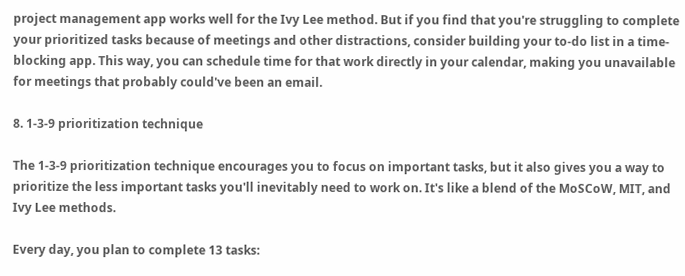project management app works well for the Ivy Lee method. But if you find that you're struggling to complete your prioritized tasks because of meetings and other distractions, consider building your to-do list in a time-blocking app. This way, you can schedule time for that work directly in your calendar, making you unavailable for meetings that probably could've been an email.

8. 1-3-9 prioritization technique

The 1-3-9 prioritization technique encourages you to focus on important tasks, but it also gives you a way to prioritize the less important tasks you'll inevitably need to work on. It's like a blend of the MoSCoW, MIT, and Ivy Lee methods.

Every day, you plan to complete 13 tasks: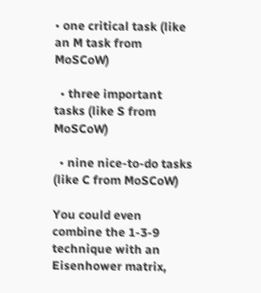• one critical task (like an M task from MoSCoW)

  • three important tasks (like S from MoSCoW)

  • nine nice-to-do tasks (like C from MoSCoW)

You could even combine the 1-3-9 technique with an Eisenhower matrix,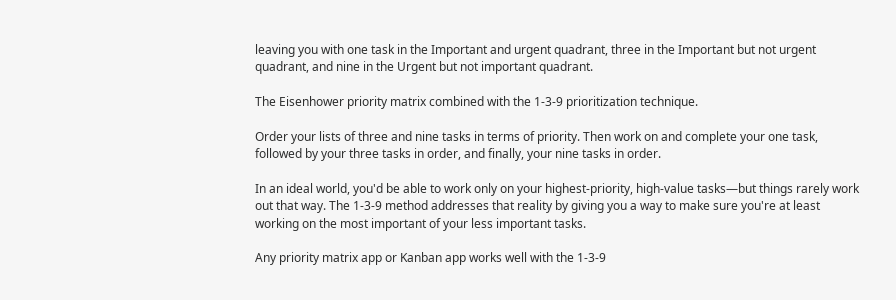leaving you with one task in the Important and urgent quadrant, three in the Important but not urgent quadrant, and nine in the Urgent but not important quadrant.

The Eisenhower priority matrix combined with the 1-3-9 prioritization technique.

Order your lists of three and nine tasks in terms of priority. Then work on and complete your one task, followed by your three tasks in order, and finally, your nine tasks in order.

In an ideal world, you'd be able to work only on your highest-priority, high-value tasks—but things rarely work out that way. The 1-3-9 method addresses that reality by giving you a way to make sure you're at least working on the most important of your less important tasks.

Any priority matrix app or Kanban app works well with the 1-3-9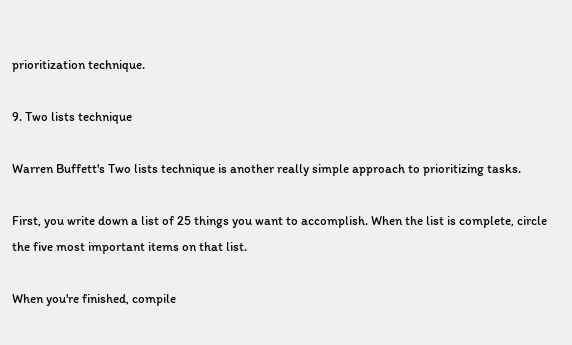prioritization technique.

9. Two lists technique

Warren Buffett's Two lists technique is another really simple approach to prioritizing tasks.

First, you write down a list of 25 things you want to accomplish. When the list is complete, circle the five most important items on that list.

When you're finished, compile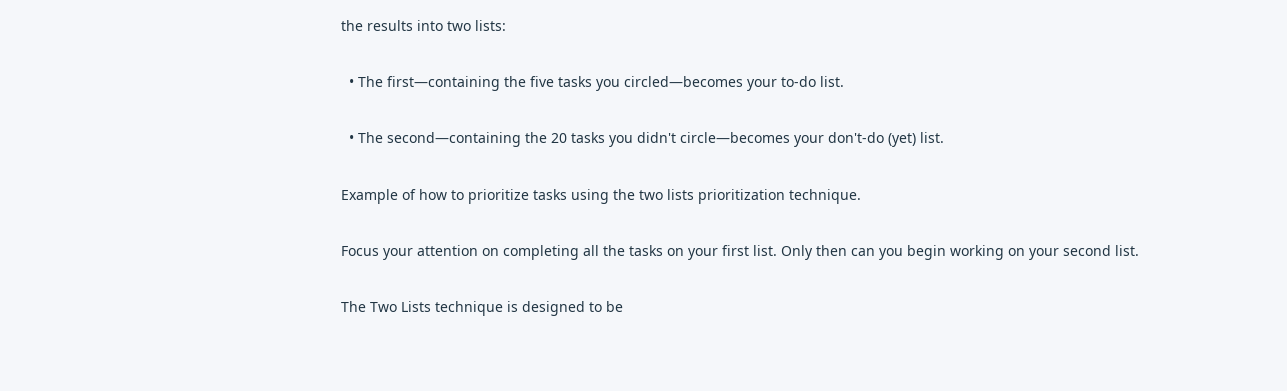the results into two lists:

  • The first—containing the five tasks you circled—becomes your to-do list.

  • The second—containing the 20 tasks you didn't circle—becomes your don't-do (yet) list.

Example of how to prioritize tasks using the two lists prioritization technique.

Focus your attention on completing all the tasks on your first list. Only then can you begin working on your second list.

The Two Lists technique is designed to be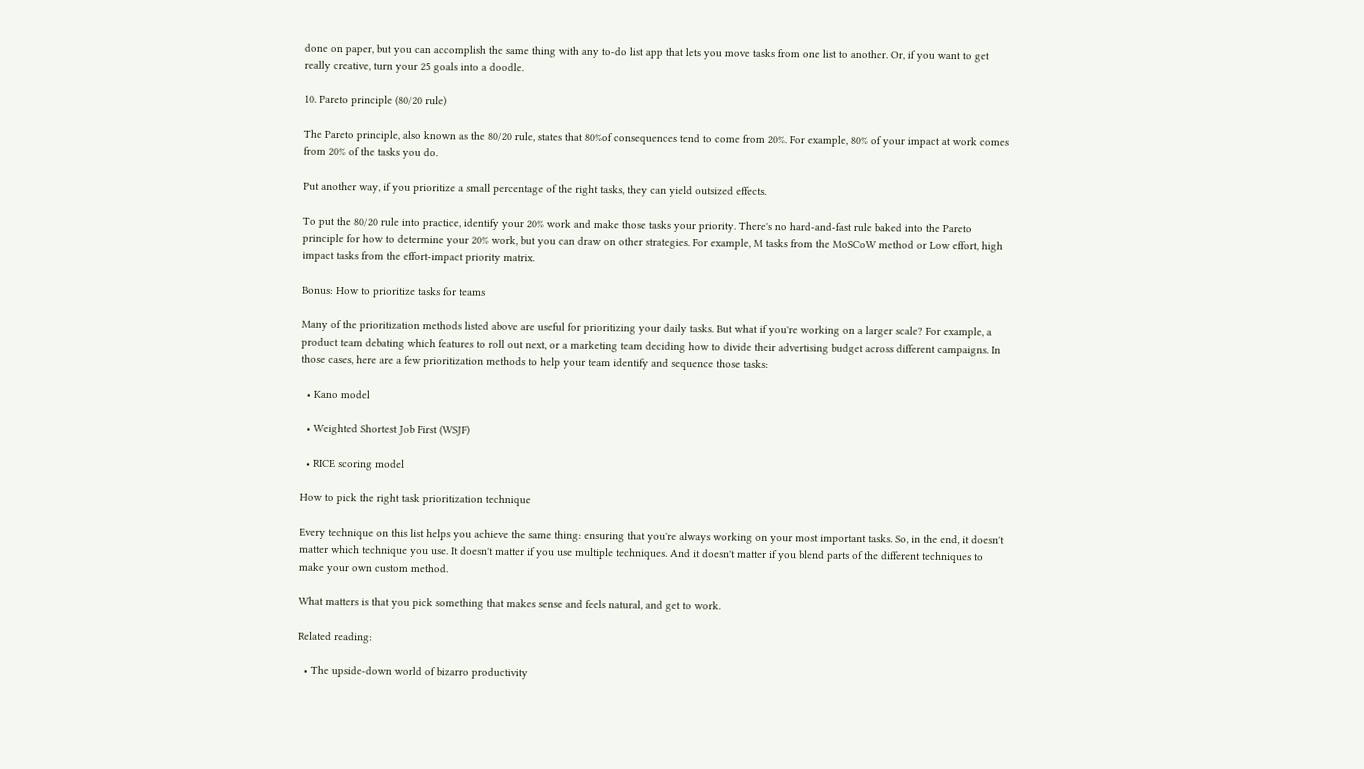done on paper, but you can accomplish the same thing with any to-do list app that lets you move tasks from one list to another. Or, if you want to get really creative, turn your 25 goals into a doodle.

10. Pareto principle (80/20 rule)

The Pareto principle, also known as the 80/20 rule, states that 80%of consequences tend to come from 20%. For example, 80% of your impact at work comes from 20% of the tasks you do.

Put another way, if you prioritize a small percentage of the right tasks, they can yield outsized effects.

To put the 80/20 rule into practice, identify your 20% work and make those tasks your priority. There's no hard-and-fast rule baked into the Pareto principle for how to determine your 20% work, but you can draw on other strategies. For example, M tasks from the MoSCoW method or Low effort, high impact tasks from the effort-impact priority matrix.

Bonus: How to prioritize tasks for teams

Many of the prioritization methods listed above are useful for prioritizing your daily tasks. But what if you're working on a larger scale? For example, a product team debating which features to roll out next, or a marketing team deciding how to divide their advertising budget across different campaigns. In those cases, here are a few prioritization methods to help your team identify and sequence those tasks:

  • Kano model

  • Weighted Shortest Job First (WSJF)

  • RICE scoring model

How to pick the right task prioritization technique

Every technique on this list helps you achieve the same thing: ensuring that you're always working on your most important tasks. So, in the end, it doesn't matter which technique you use. It doesn't matter if you use multiple techniques. And it doesn't matter if you blend parts of the different techniques to make your own custom method.

What matters is that you pick something that makes sense and feels natural, and get to work.

Related reading:

  • The upside-down world of bizarro productivity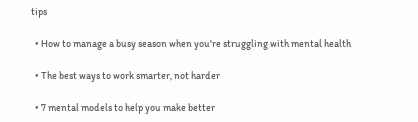tips

  • How to manage a busy season when you're struggling with mental health

  • The best ways to work smarter, not harder

  • 7 mental models to help you make better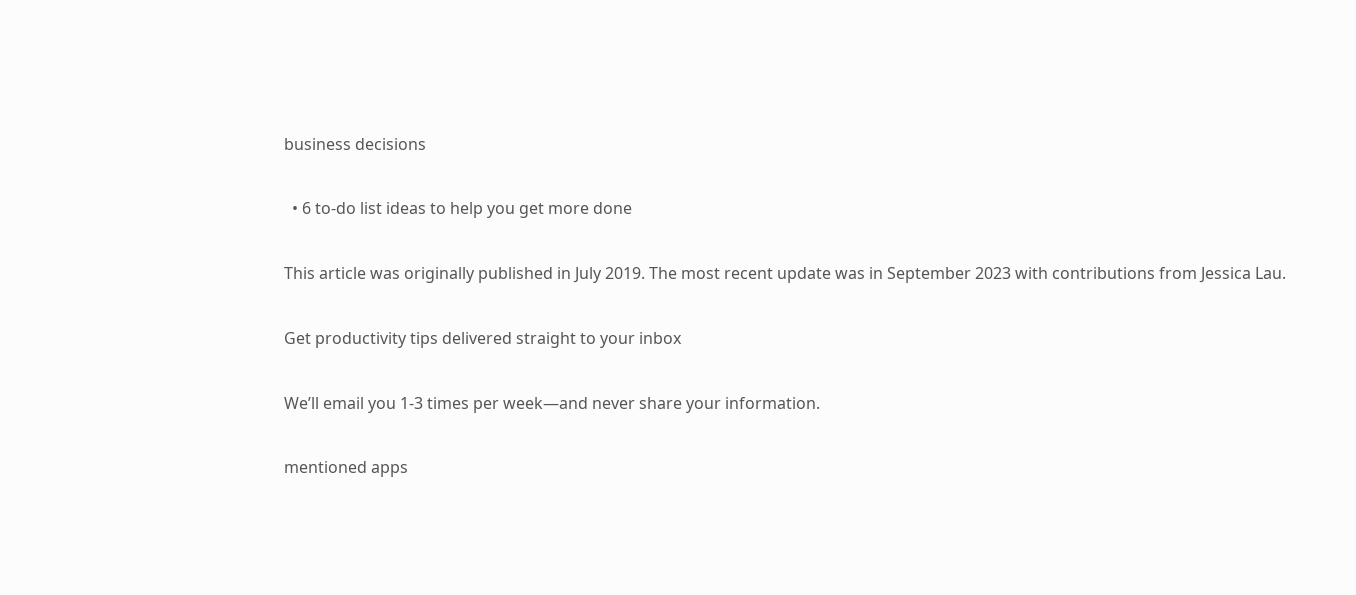business decisions

  • 6 to-do list ideas to help you get more done

This article was originally published in July 2019. The most recent update was in September 2023 with contributions from Jessica Lau.

Get productivity tips delivered straight to your inbox

We’ll email you 1-3 times per week—and never share your information.

mentioned apps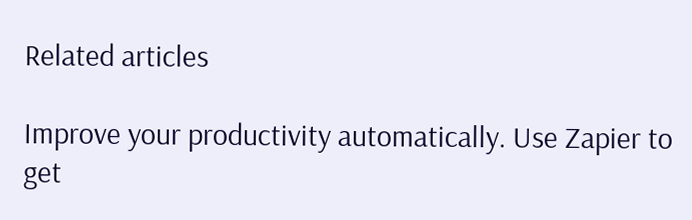Related articles

Improve your productivity automatically. Use Zapier to get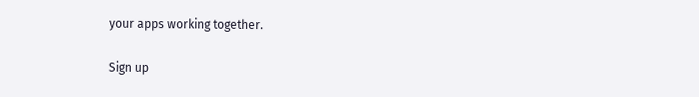your apps working together.

Sign up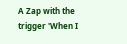A Zap with the trigger 'When I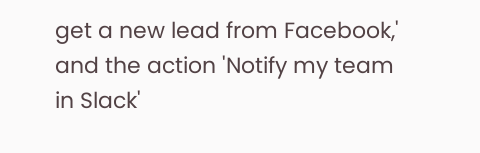get a new lead from Facebook,' and the action 'Notify my team in Slack'